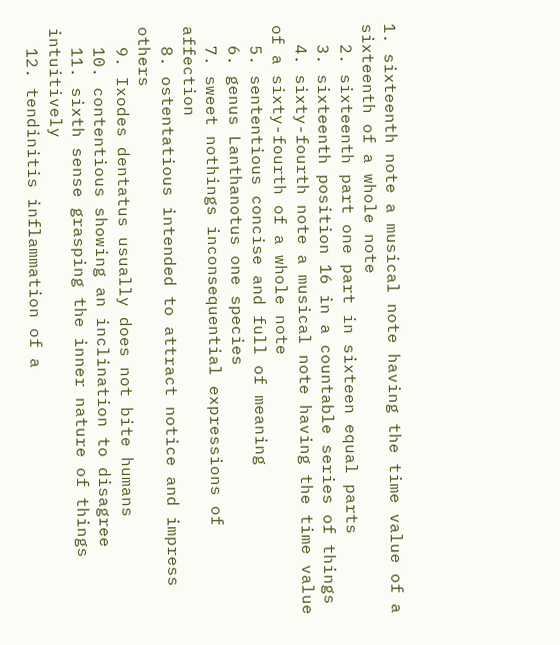1. sixteenth note a musical note having the time value of a sixteenth of a whole note
  2. sixteenth part one part in sixteen equal parts
  3. sixteenth position 16 in a countable series of things
  4. sixty-fourth note a musical note having the time value of a sixty-fourth of a whole note
  5. sententious concise and full of meaning
  6. genus Lanthanotus one species
  7. sweet nothings inconsequential expressions of affection
  8. ostentatious intended to attract notice and impress others
  9. Ixodes dentatus usually does not bite humans
  10. contentious showing an inclination to disagree
  11. sixth sense grasping the inner nature of things intuitively
  12. tendinitis inflammation of a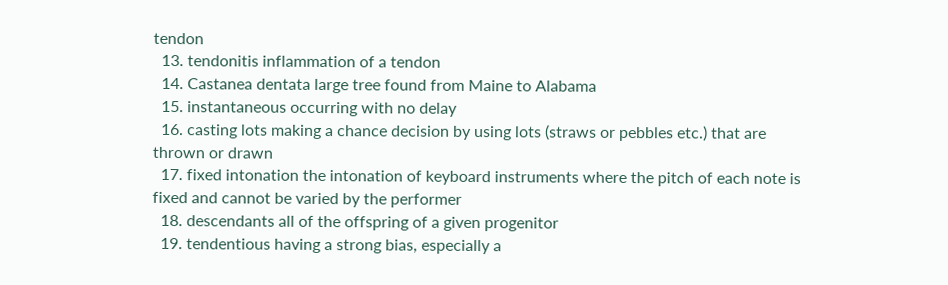tendon
  13. tendonitis inflammation of a tendon
  14. Castanea dentata large tree found from Maine to Alabama
  15. instantaneous occurring with no delay
  16. casting lots making a chance decision by using lots (straws or pebbles etc.) that are thrown or drawn
  17. fixed intonation the intonation of keyboard instruments where the pitch of each note is fixed and cannot be varied by the performer
  18. descendants all of the offspring of a given progenitor
  19. tendentious having a strong bias, especially a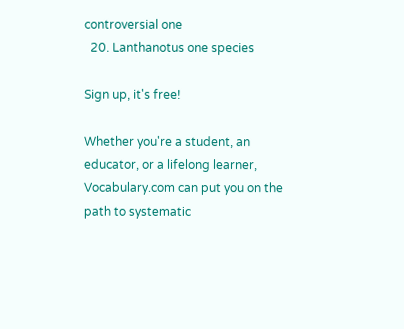controversial one
  20. Lanthanotus one species

Sign up, it's free!

Whether you're a student, an educator, or a lifelong learner, Vocabulary.com can put you on the path to systematic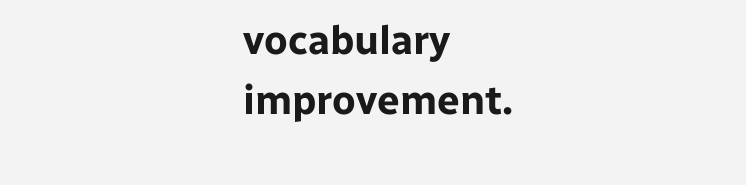vocabulary improvement.